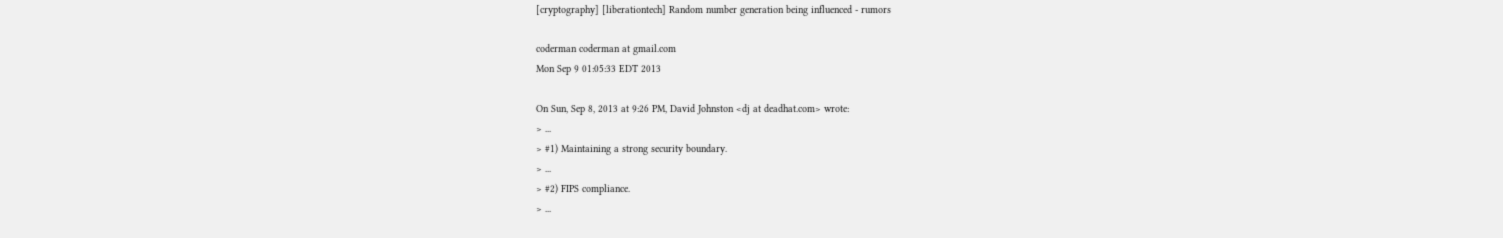[cryptography] [liberationtech] Random number generation being influenced - rumors

coderman coderman at gmail.com
Mon Sep 9 01:05:33 EDT 2013

On Sun, Sep 8, 2013 at 9:26 PM, David Johnston <dj at deadhat.com> wrote:
> ...
> #1) Maintaining a strong security boundary.
> ...
> #2) FIPS compliance.
> ...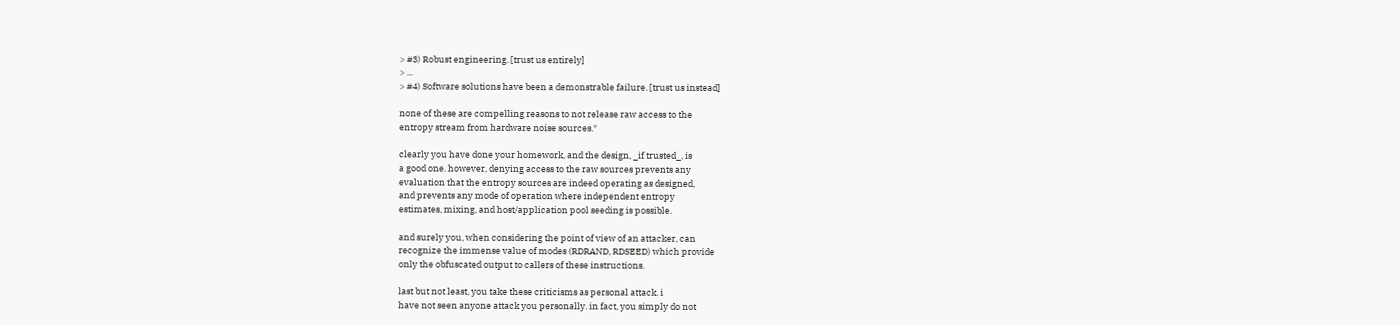> #3) Robust engineering. [trust us entirely]
> ...
> #4) Software solutions have been a demonstrable failure. [trust us instead]

none of these are compelling reasons to not release raw access to the
entropy stream from hardware noise sources.*

clearly you have done your homework, and the design, _if trusted_, is
a good one. however, denying access to the raw sources prevents any
evaluation that the entropy sources are indeed operating as designed,
and prevents any mode of operation where independent entropy
estimates, mixing, and host/application pool seeding is possible.

and surely you, when considering the point of view of an attacker, can
recognize the immense value of modes (RDRAND, RDSEED) which provide
only the obfuscated output to callers of these instructions.

last but not least, you take these criticisms as personal attack. i
have not seen anyone attack you personally. in fact, you simply do not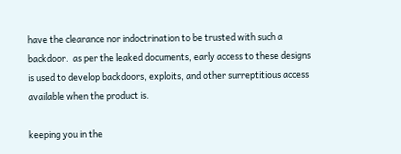have the clearance nor indoctrination to be trusted with such a
backdoor.  as per the leaked documents, early access to these designs
is used to develop backdoors, exploits, and other surreptitious access
available when the product is.

keeping you in the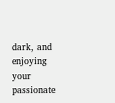dark, and enjoying your passionate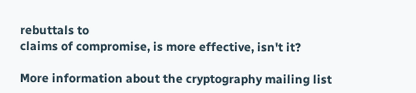rebuttals to
claims of compromise, is more effective, isn't it?

More information about the cryptography mailing list